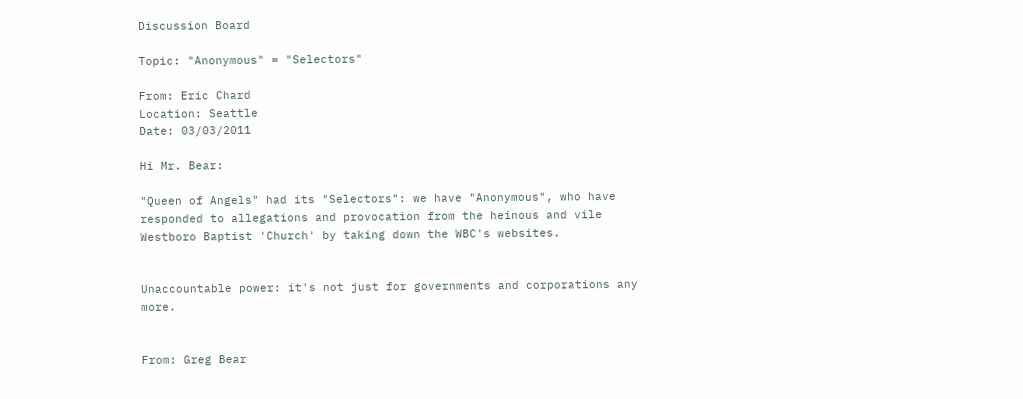Discussion Board

Topic: "Anonymous" = "Selectors"

From: Eric Chard
Location: Seattle
Date: 03/03/2011

Hi Mr. Bear:

"Queen of Angels" had its "Selectors": we have "Anonymous", who have responded to allegations and provocation from the heinous and vile Westboro Baptist 'Church' by taking down the WBC's websites.


Unaccountable power: it's not just for governments and corporations any more.


From: Greg Bear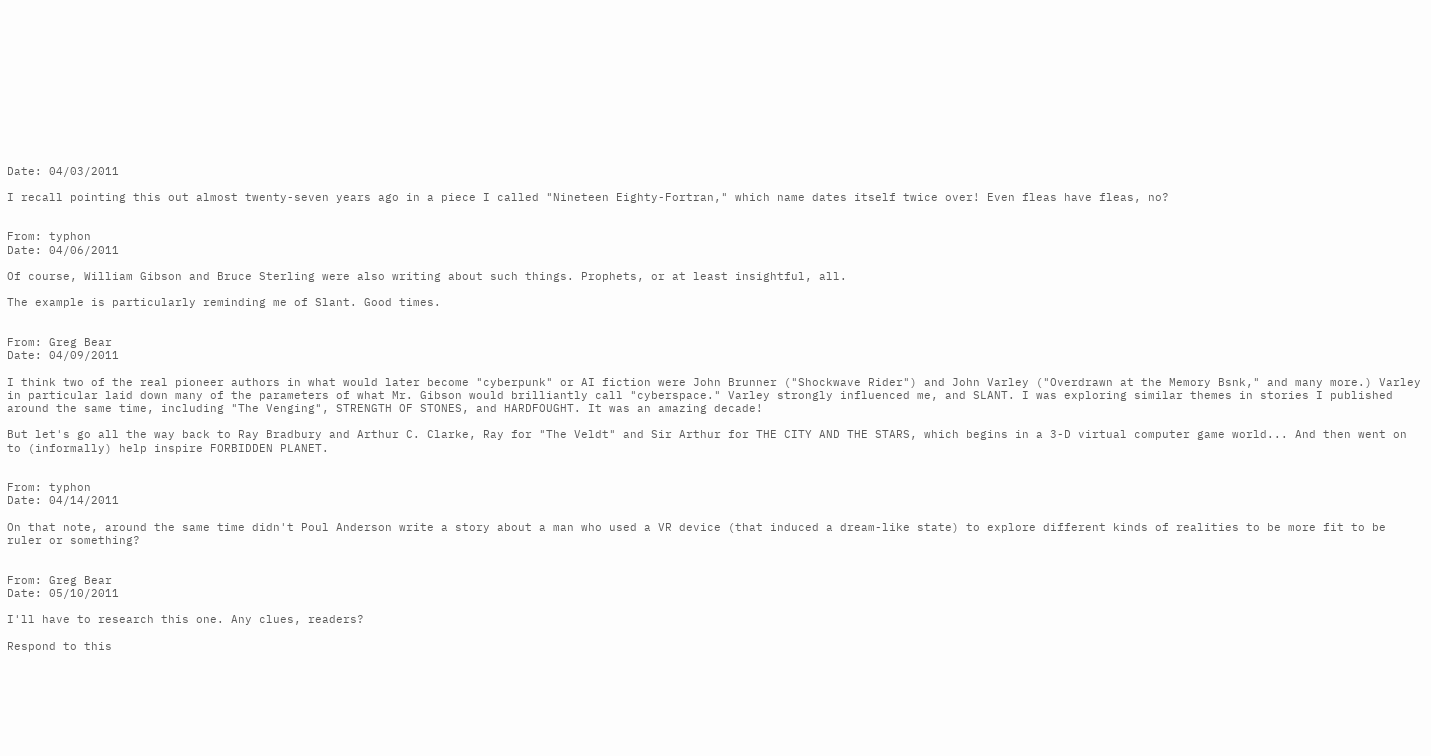Date: 04/03/2011

I recall pointing this out almost twenty-seven years ago in a piece I called "Nineteen Eighty-Fortran," which name dates itself twice over! Even fleas have fleas, no?


From: typhon
Date: 04/06/2011

Of course, William Gibson and Bruce Sterling were also writing about such things. Prophets, or at least insightful, all.

The example is particularly reminding me of Slant. Good times.


From: Greg Bear
Date: 04/09/2011

I think two of the real pioneer authors in what would later become "cyberpunk" or AI fiction were John Brunner ("Shockwave Rider") and John Varley ("Overdrawn at the Memory Bsnk," and many more.) Varley in particular laid down many of the parameters of what Mr. Gibson would brilliantly call "cyberspace." Varley strongly influenced me, and SLANT. I was exploring similar themes in stories I published around the same time, including "The Venging", STRENGTH OF STONES, and HARDFOUGHT. It was an amazing decade!

But let's go all the way back to Ray Bradbury and Arthur C. Clarke, Ray for "The Veldt" and Sir Arthur for THE CITY AND THE STARS, which begins in a 3-D virtual computer game world... And then went on to (informally) help inspire FORBIDDEN PLANET.


From: typhon
Date: 04/14/2011

On that note, around the same time didn't Poul Anderson write a story about a man who used a VR device (that induced a dream-like state) to explore different kinds of realities to be more fit to be ruler or something?


From: Greg Bear
Date: 05/10/2011

I'll have to research this one. Any clues, readers?

Respond to this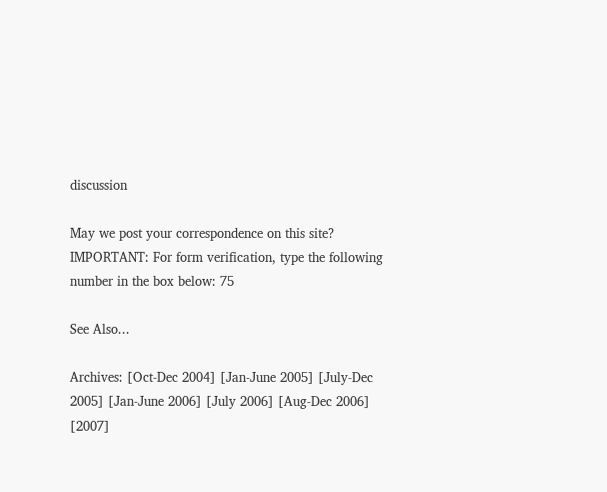discussion

May we post your correspondence on this site?
IMPORTANT: For form verification, type the following number in the box below: 75

See Also...

Archives: [Oct-Dec 2004] [Jan-June 2005] [July-Dec 2005] [Jan-June 2006] [July 2006] [Aug-Dec 2006] [2007]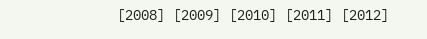[2008] [2009] [2010] [2011] [2012]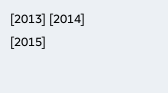[2013] [2014] [2015]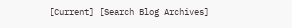[Current] [Search Blog Archives]